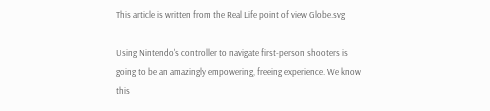This article is written from the Real Life point of view Globe.svg

Using Nintendo's controller to navigate first-person shooters is going to be an amazingly empowering, freeing experience. We know this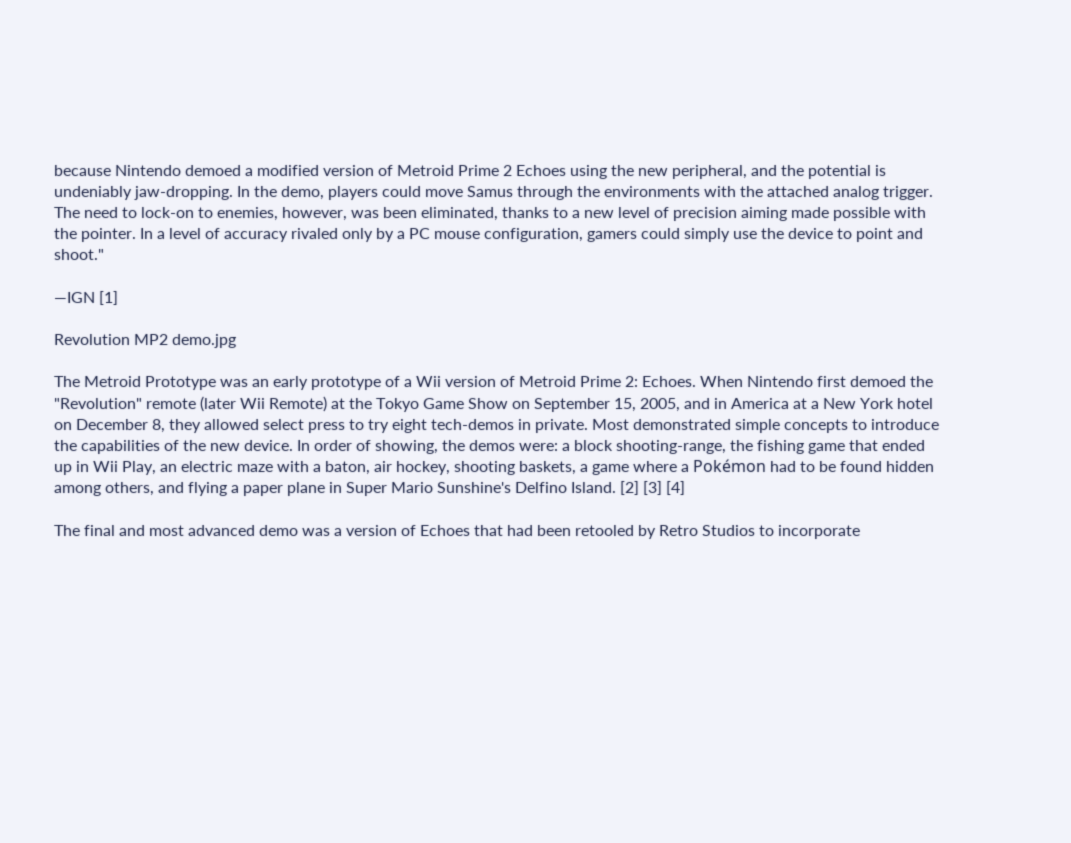because Nintendo demoed a modified version of Metroid Prime 2 Echoes using the new peripheral, and the potential is undeniably jaw-dropping. In the demo, players could move Samus through the environments with the attached analog trigger. The need to lock-on to enemies, however, was been eliminated, thanks to a new level of precision aiming made possible with the pointer. In a level of accuracy rivaled only by a PC mouse configuration, gamers could simply use the device to point and shoot."

—IGN [1]

Revolution MP2 demo.jpg

The Metroid Prototype was an early prototype of a Wii version of Metroid Prime 2: Echoes. When Nintendo first demoed the "Revolution" remote (later Wii Remote) at the Tokyo Game Show on September 15, 2005, and in America at a New York hotel on December 8, they allowed select press to try eight tech-demos in private. Most demonstrated simple concepts to introduce the capabilities of the new device. In order of showing, the demos were: a block shooting-range, the fishing game that ended up in Wii Play, an electric maze with a baton, air hockey, shooting baskets, a game where a Pokémon had to be found hidden among others, and flying a paper plane in Super Mario Sunshine's Delfino Island. [2] [3] [4]

The final and most advanced demo was a version of Echoes that had been retooled by Retro Studios to incorporate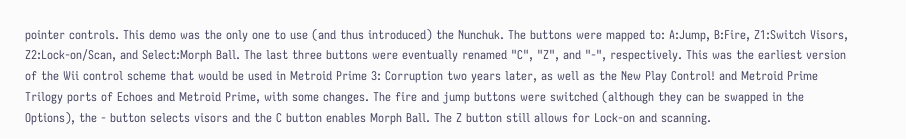pointer controls. This demo was the only one to use (and thus introduced) the Nunchuk. The buttons were mapped to: A:Jump, B:Fire, Z1:Switch Visors, Z2:Lock-on/Scan, and Select:Morph Ball. The last three buttons were eventually renamed "C", "Z", and "-", respectively. This was the earliest version of the Wii control scheme that would be used in Metroid Prime 3: Corruption two years later, as well as the New Play Control! and Metroid Prime Trilogy ports of Echoes and Metroid Prime, with some changes. The fire and jump buttons were switched (although they can be swapped in the Options), the - button selects visors and the C button enables Morph Ball. The Z button still allows for Lock-on and scanning.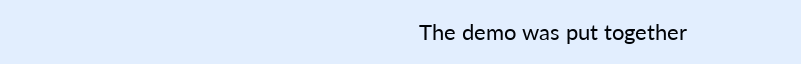The demo was put together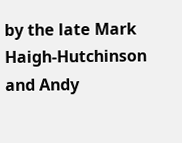by the late Mark Haigh-Hutchinson and Andy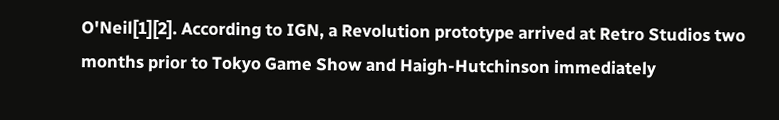O'Neil[1][2]. According to IGN, a Revolution prototype arrived at Retro Studios two months prior to Tokyo Game Show and Haigh-Hutchinson immediately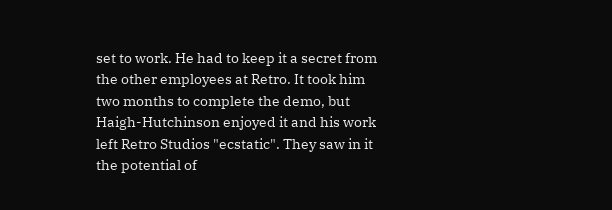set to work. He had to keep it a secret from the other employees at Retro. It took him two months to complete the demo, but Haigh-Hutchinson enjoyed it and his work left Retro Studios "ecstatic". They saw in it the potential of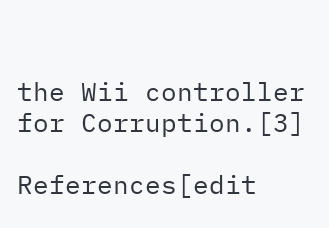the Wii controller for Corruption.[3]

References[edit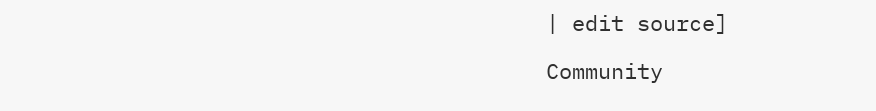| edit source]

Community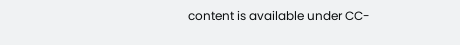content is available under CC-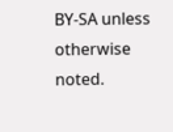BY-SA unless otherwise noted.